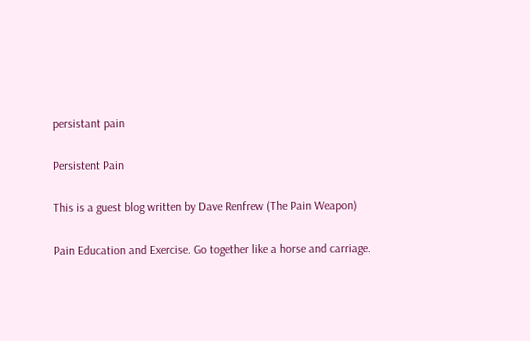persistant pain

Persistent Pain

This is a guest blog written by Dave Renfrew (The Pain Weapon)

Pain Education and Exercise. Go together like a horse and carriage.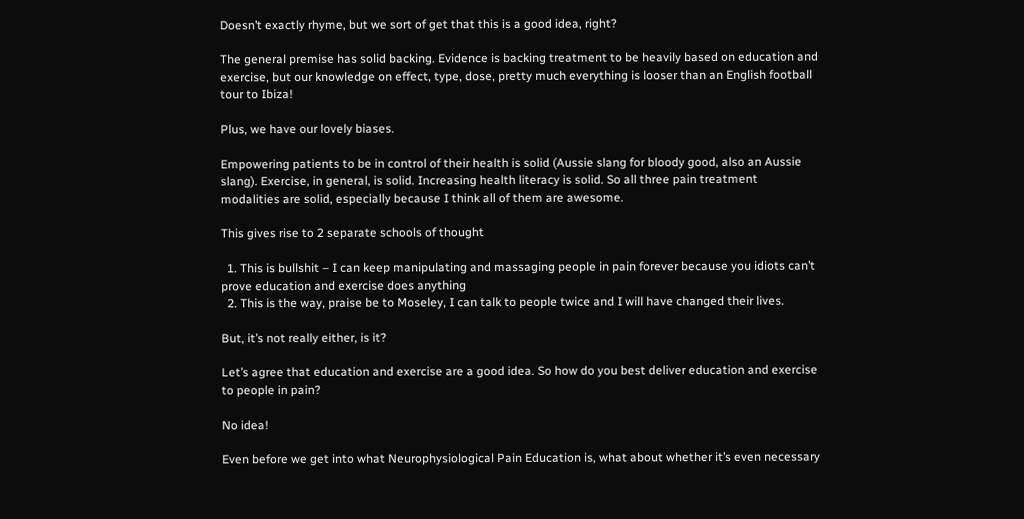Doesn’t exactly rhyme, but we sort of get that this is a good idea, right?

The general premise has solid backing. Evidence is backing treatment to be heavily based on education and exercise, but our knowledge on effect, type, dose, pretty much everything is looser than an English football tour to Ibiza!

Plus, we have our lovely biases.

Empowering patients to be in control of their health is solid (Aussie slang for bloody good, also an Aussie slang). Exercise, in general, is solid. Increasing health literacy is solid. So all three pain treatment modalities are solid, especially because I think all of them are awesome.

This gives rise to 2 separate schools of thought

  1. This is bullshit – I can keep manipulating and massaging people in pain forever because you idiots can’t prove education and exercise does anything
  2. This is the way, praise be to Moseley, I can talk to people twice and I will have changed their lives.

But, it’s not really either, is it?

Let’s agree that education and exercise are a good idea. So how do you best deliver education and exercise to people in pain?

No idea!

Even before we get into what Neurophysiological Pain Education is, what about whether it’s even necessary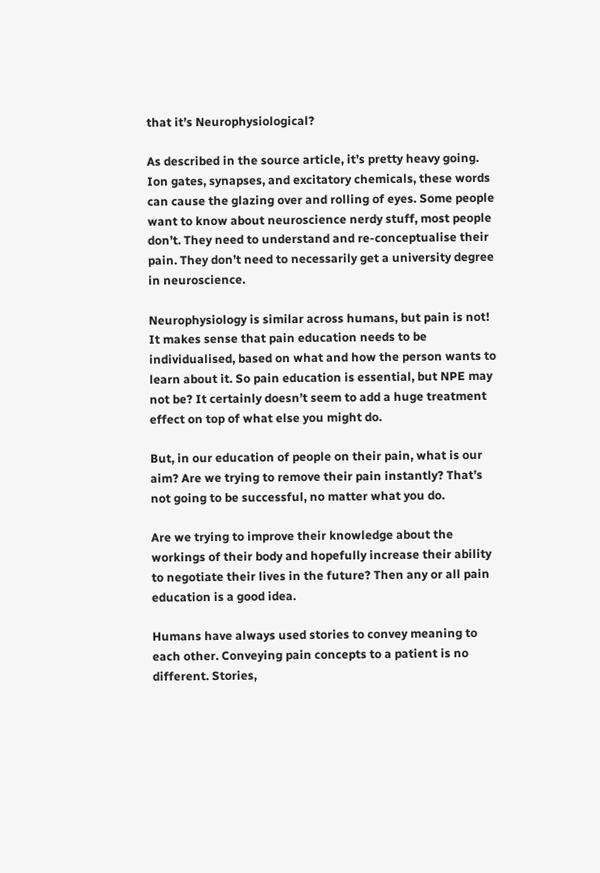that it’s Neurophysiological?

As described in the source article, it’s pretty heavy going. Ion gates, synapses, and excitatory chemicals, these words can cause the glazing over and rolling of eyes. Some people want to know about neuroscience nerdy stuff, most people don’t. They need to understand and re-conceptualise their pain. They don’t need to necessarily get a university degree in neuroscience.

Neurophysiology is similar across humans, but pain is not! It makes sense that pain education needs to be individualised, based on what and how the person wants to learn about it. So pain education is essential, but NPE may not be? It certainly doesn’t seem to add a huge treatment effect on top of what else you might do.

But, in our education of people on their pain, what is our aim? Are we trying to remove their pain instantly? That’s not going to be successful, no matter what you do.

Are we trying to improve their knowledge about the workings of their body and hopefully increase their ability to negotiate their lives in the future? Then any or all pain education is a good idea.

Humans have always used stories to convey meaning to each other. Conveying pain concepts to a patient is no different. Stories,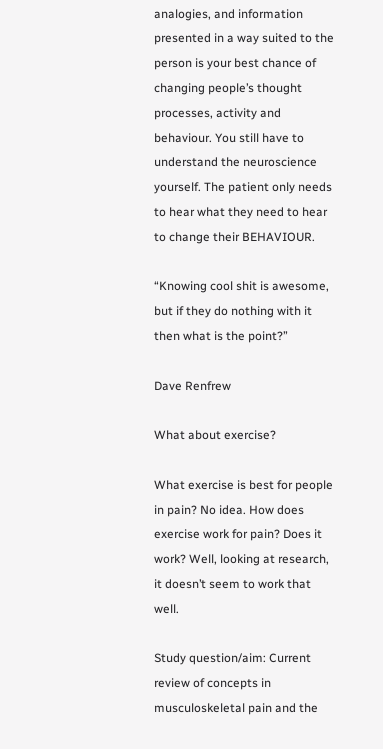analogies, and information presented in a way suited to the person is your best chance of changing people’s thought processes, activity and behaviour. You still have to understand the neuroscience yourself. The patient only needs to hear what they need to hear to change their BEHAVIOUR.

“Knowing cool shit is awesome, but if they do nothing with it then what is the point?”

Dave Renfrew

What about exercise?

What exercise is best for people in pain? No idea. How does exercise work for pain? Does it work? Well, looking at research, it doesn’t seem to work that well.

Study question/aim: Current review of concepts in musculoskeletal pain and the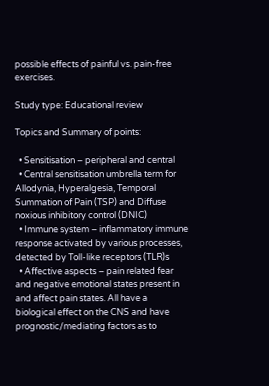possible effects of painful vs. pain-free exercises.

Study type: Educational review

Topics and Summary of points:

  • Sensitisation – peripheral and central
  • Central sensitisation umbrella term for Allodynia, Hyperalgesia, Temporal Summation of Pain (TSP) and Diffuse noxious inhibitory control (DNIC)
  • Immune system – inflammatory immune response activated by various processes, detected by Toll-like receptors (TLR)s
  • Affective aspects – pain related fear and negative emotional states present in and affect pain states. All have a biological effect on the CNS and have prognostic/mediating factors as to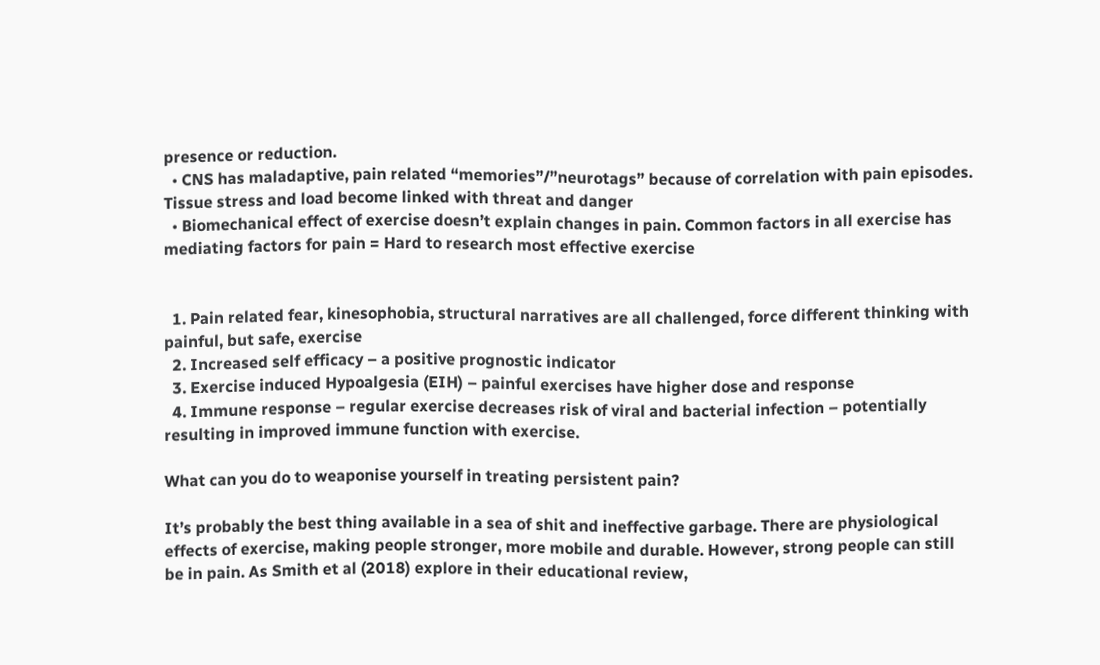presence or reduction.
  • CNS has maladaptive, pain related “memories”/”neurotags” because of correlation with pain episodes. Tissue stress and load become linked with threat and danger
  • Biomechanical effect of exercise doesn’t explain changes in pain. Common factors in all exercise has mediating factors for pain = Hard to research most effective exercise


  1. Pain related fear, kinesophobia, structural narratives are all challenged, force different thinking with painful, but safe, exercise
  2. Increased self efficacy – a positive prognostic indicator
  3. Exercise induced Hypoalgesia (EIH) – painful exercises have higher dose and response
  4. Immune response – regular exercise decreases risk of viral and bacterial infection – potentially resulting in improved immune function with exercise.

What can you do to weaponise yourself in treating persistent pain?

It’s probably the best thing available in a sea of shit and ineffective garbage. There are physiological effects of exercise, making people stronger, more mobile and durable. However, strong people can still be in pain. As Smith et al (2018) explore in their educational review,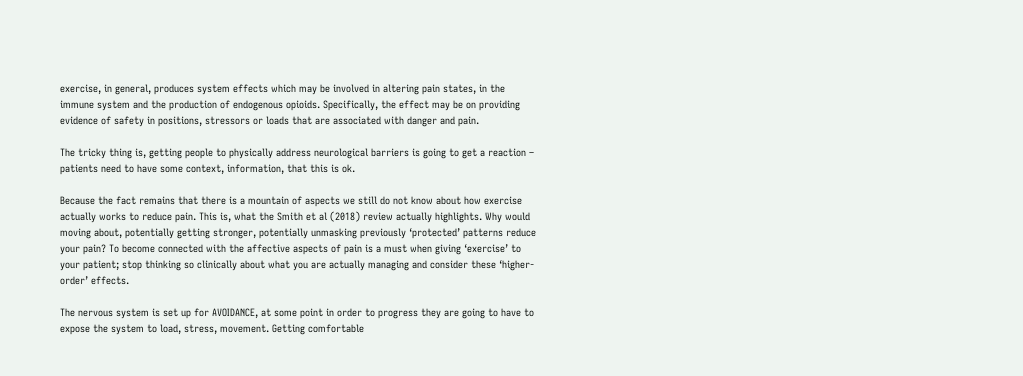exercise, in general, produces system effects which may be involved in altering pain states, in the immune system and the production of endogenous opioids. Specifically, the effect may be on providing evidence of safety in positions, stressors or loads that are associated with danger and pain.

The tricky thing is, getting people to physically address neurological barriers is going to get a reaction – patients need to have some context, information, that this is ok.

Because the fact remains that there is a mountain of aspects we still do not know about how exercise actually works to reduce pain. This is, what the Smith et al (2018) review actually highlights. Why would moving about, potentially getting stronger, potentially unmasking previously ‘protected’ patterns reduce your pain? To become connected with the affective aspects of pain is a must when giving ‘exercise’ to your patient; stop thinking so clinically about what you are actually managing and consider these ‘higher-order’ effects.

The nervous system is set up for AVOIDANCE, at some point in order to progress they are going to have to expose the system to load, stress, movement. Getting comfortable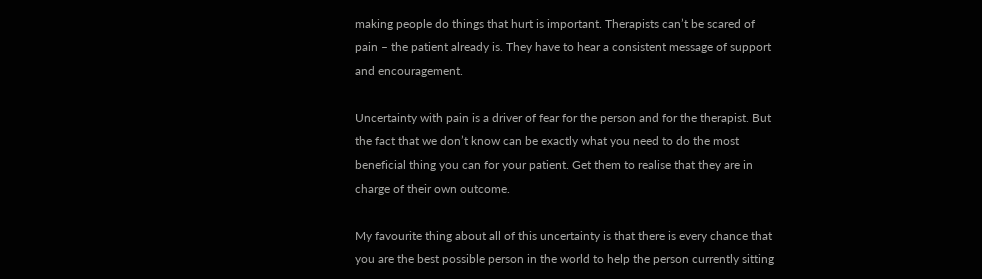making people do things that hurt is important. Therapists can’t be scared of pain – the patient already is. They have to hear a consistent message of support and encouragement.

Uncertainty with pain is a driver of fear for the person and for the therapist. But the fact that we don’t know can be exactly what you need to do the most beneficial thing you can for your patient. Get them to realise that they are in charge of their own outcome.

My favourite thing about all of this uncertainty is that there is every chance that you are the best possible person in the world to help the person currently sitting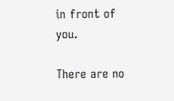in front of you.

There are no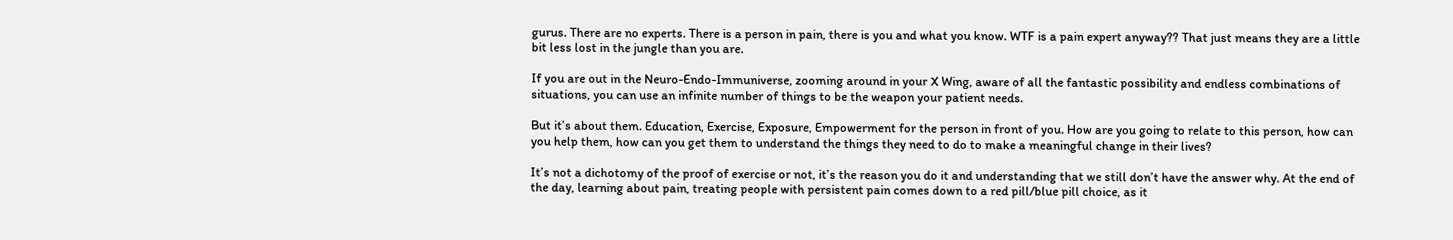gurus. There are no experts. There is a person in pain, there is you and what you know. WTF is a pain expert anyway?? That just means they are a little bit less lost in the jungle than you are.

If you are out in the Neuro-Endo-Immuniverse, zooming around in your X Wing, aware of all the fantastic possibility and endless combinations of situations, you can use an infinite number of things to be the weapon your patient needs.

But it’s about them. Education, Exercise, Exposure, Empowerment for the person in front of you. How are you going to relate to this person, how can you help them, how can you get them to understand the things they need to do to make a meaningful change in their lives?

It’s not a dichotomy of the proof of exercise or not, it’s the reason you do it and understanding that we still don’t have the answer why. At the end of the day, learning about pain, treating people with persistent pain comes down to a red pill/blue pill choice, as it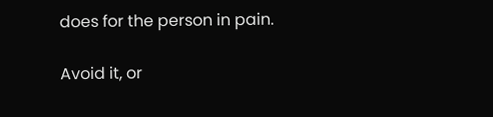does for the person in pain.

Avoid it, or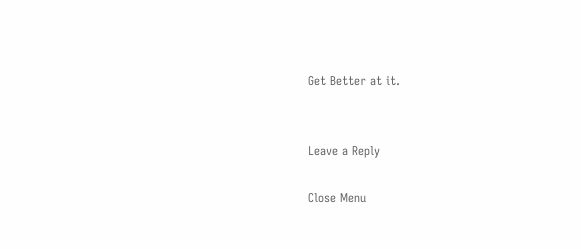Get Better at it.


Leave a Reply

Close Menu